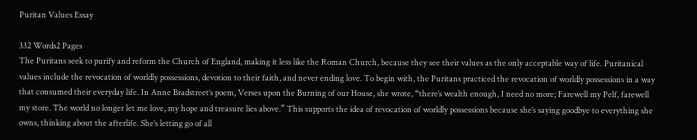Puritan Values Essay

332 Words2 Pages
The Puritans seek to purify and reform the Church of England, making it less like the Roman Church, because they see their values as the only acceptable way of life. Puritanical values include the revocation of worldly possessions, devotion to their faith, and never ending love. To begin with, the Puritans practiced the revocation of worldly possessions in a way that consumed their everyday life. In Anne Bradstreet’s poem, Verses upon the Burning of our House, she wrote, “there’s wealth enough, I need no more; Farewell my Pelf, farewell my store. The world no longer let me love, my hope and treasure lies above.” This supports the idea of revocation of worldly possessions because she’s saying goodbye to everything she owns, thinking about the afterlife. She’s letting go of all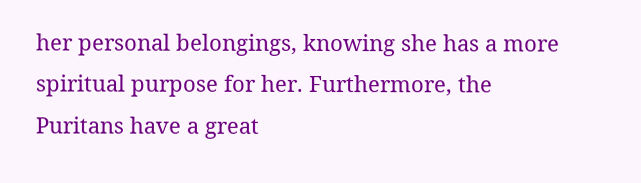her personal belongings, knowing she has a more spiritual purpose for her. Furthermore, the Puritans have a great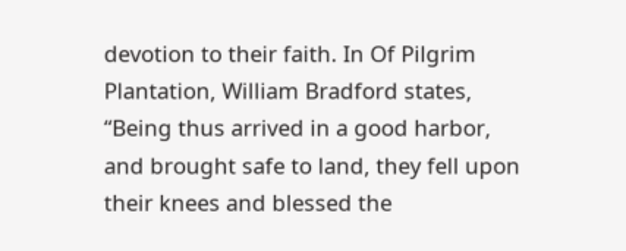devotion to their faith. In Of Pilgrim Plantation, William Bradford states, “Being thus arrived in a good harbor, and brought safe to land, they fell upon their knees and blessed the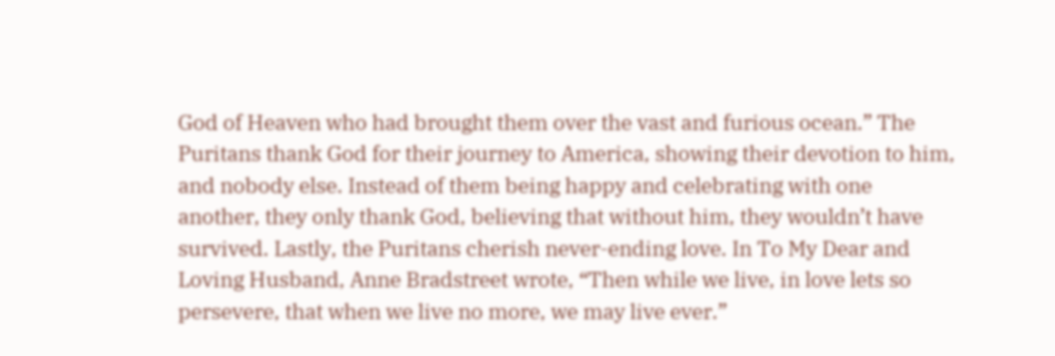God of Heaven who had brought them over the vast and furious ocean.” The Puritans thank God for their journey to America, showing their devotion to him, and nobody else. Instead of them being happy and celebrating with one another, they only thank God, believing that without him, they wouldn’t have survived. Lastly, the Puritans cherish never-ending love. In To My Dear and Loving Husband, Anne Bradstreet wrote, “Then while we live, in love lets so persevere, that when we live no more, we may live ever.”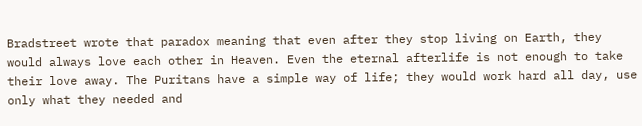Bradstreet wrote that paradox meaning that even after they stop living on Earth, they would always love each other in Heaven. Even the eternal afterlife is not enough to take their love away. The Puritans have a simple way of life; they would work hard all day, use only what they needed and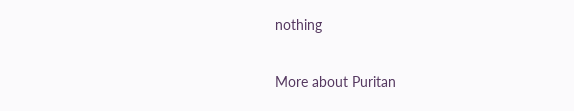nothing

More about Puritan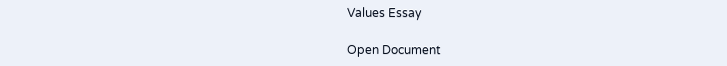Values Essay

Open Document